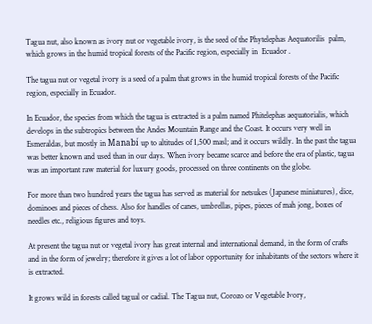Tagua nut, also known as ivory nut or vegetable ivory, is the seed of the Phytelephas Aequatorilis  palm, which grows in the humid tropical forests of the Pacific region, especially in  Ecuador .

The tagua nut or vegetal ivory is a seed of a palm that grows in the humid tropical forests of the Pacific region, especially in Ecuador.

In Ecuador, the species from which the tagua is extracted is a palm named Phitelephas aequatorialis, which develops in the subtropics between the Andes Mountain Range and the Coast. It occurs very well in Esmeraldas, but mostly in Manabí up to altitudes of 1,500 masl; and it occurs wildly. In the past the tagua was better known and used than in our days. When ivory became scarce and before the era of plastic, tagua was an important raw material for luxury goods, processed on three continents on the globe.

For more than two hundred years the tagua has served as material for netsukes (Japanese miniatures), dice, dominoes and pieces of chess. Also for handles of canes, umbrellas, pipes, pieces of mah jong, boxes of needles etc., religious figures and toys.

At present the tagua nut or vegetal ivory has great internal and international demand, in the form of crafts and in the form of jewelry; therefore it gives a lot of labor opportunity for inhabitants of the sectors where it is extracted.

It grows wild in forests called tagual or cadial. The Tagua nut, Corozo or Vegetable Ivory,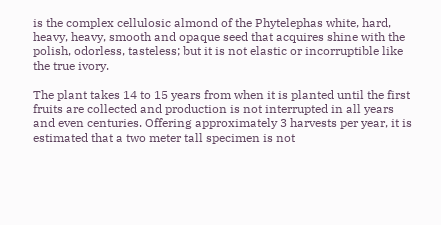is the complex cellulosic almond of the Phytelephas white, hard, heavy, heavy, smooth and opaque seed that acquires shine with the polish, odorless, tasteless; but it is not elastic or incorruptible like the true ivory.

The plant takes 14 to 15 years from when it is planted until the first fruits are collected and production is not interrupted in all years and even centuries. Offering approximately 3 harvests per year, it is estimated that a two meter tall specimen is not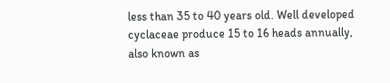less than 35 to 40 years old. Well developed cyclaceae produce 15 to 16 heads annually, also known as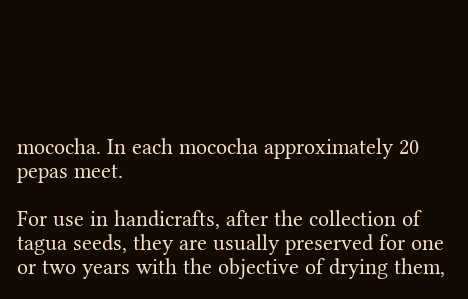mococha. In each mococha approximately 20 pepas meet.

For use in handicrafts, after the collection of tagua seeds, they are usually preserved for one or two years with the objective of drying them,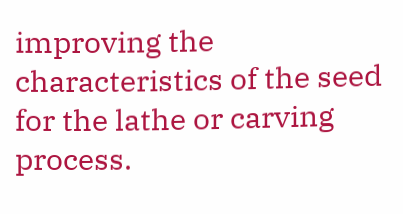improving the characteristics of the seed for the lathe or carving process.